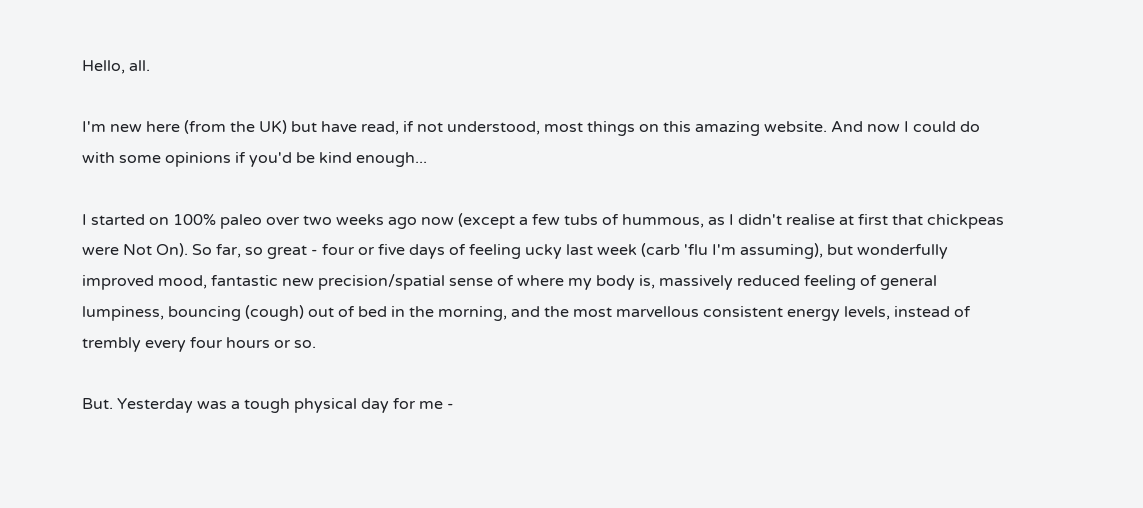Hello, all.

I'm new here (from the UK) but have read, if not understood, most things on this amazing website. And now I could do with some opinions if you'd be kind enough...

I started on 100% paleo over two weeks ago now (except a few tubs of hummous, as I didn't realise at first that chickpeas were Not On). So far, so great - four or five days of feeling ucky last week (carb 'flu I'm assuming), but wonderfully improved mood, fantastic new precision/spatial sense of where my body is, massively reduced feeling of general lumpiness, bouncing (cough) out of bed in the morning, and the most marvellous consistent energy levels, instead of trembly every four hours or so.

But. Yesterday was a tough physical day for me -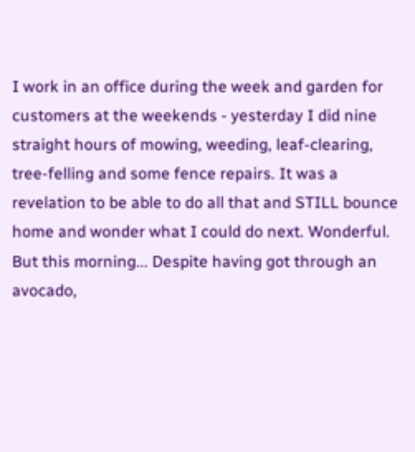I work in an office during the week and garden for customers at the weekends - yesterday I did nine straight hours of mowing, weeding, leaf-clearing, tree-felling and some fence repairs. It was a revelation to be able to do all that and STILL bounce home and wonder what I could do next. Wonderful. But this morning... Despite having got through an avocado,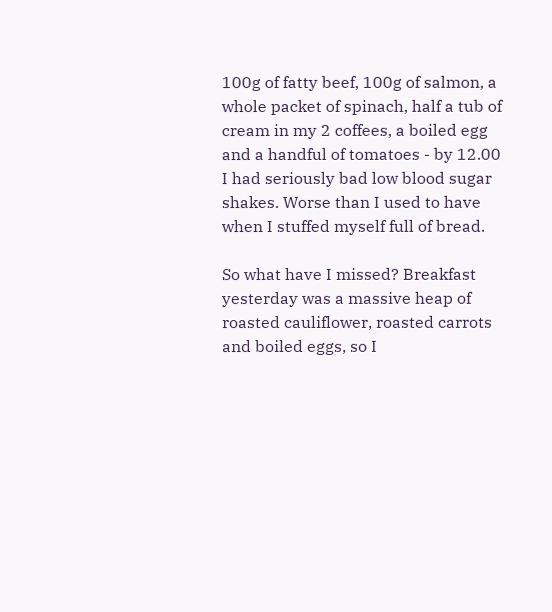100g of fatty beef, 100g of salmon, a whole packet of spinach, half a tub of cream in my 2 coffees, a boiled egg and a handful of tomatoes - by 12.00 I had seriously bad low blood sugar shakes. Worse than I used to have when I stuffed myself full of bread.

So what have I missed? Breakfast yesterday was a massive heap of roasted cauliflower, roasted carrots and boiled eggs, so I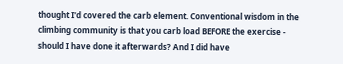thought I'd covered the carb element. Conventional wisdom in the climbing community is that you carb load BEFORE the exercise - should I have done it afterwards? And I did have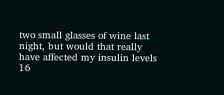two small glasses of wine last night, but would that really have affected my insulin levels 16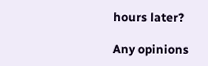hours later?

Any opinions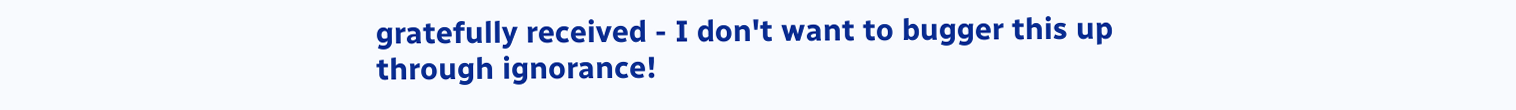gratefully received - I don't want to bugger this up through ignorance!